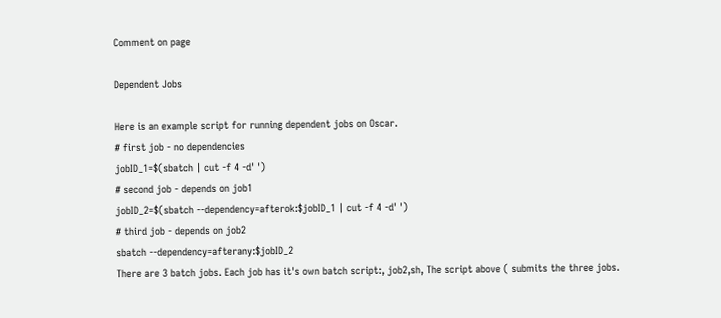Comment on page

Dependent Jobs

Here is an example script for running dependent jobs on Oscar.
# first job - no dependencies
jobID_1=$(sbatch | cut -f 4 -d' ')
# second job - depends on job1
jobID_2=$(sbatch --dependency=afterok:$jobID_1 | cut -f 4 -d' ')
# third job - depends on job2
sbatch --dependency=afterany:$jobID_2
There are 3 batch jobs. Each job has it's own batch script:, job2,sh, The script above ( submits the three jobs.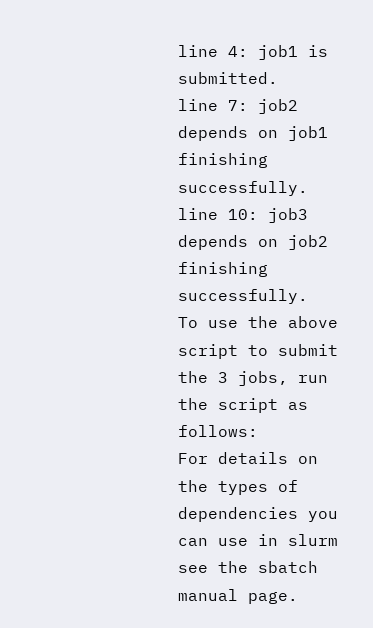line 4: job1 is submitted.
line 7: job2 depends on job1 finishing successfully.
line 10: job3 depends on job2 finishing successfully.
To use the above script to submit the 3 jobs, run the script as follows:
For details on the types of dependencies you can use in slurm see the sbatch manual page.